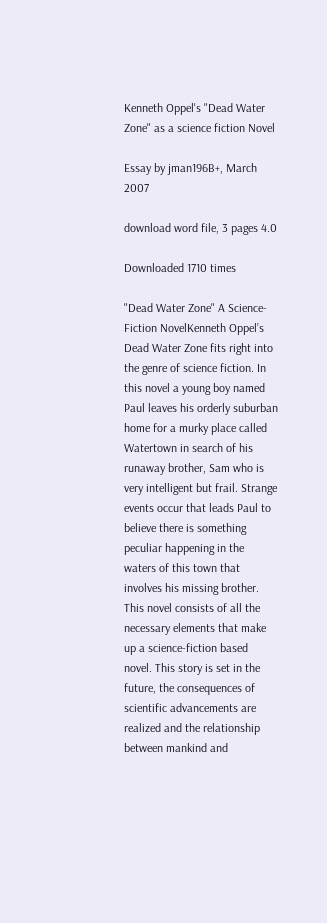Kenneth Oppel's "Dead Water Zone" as a science fiction Novel

Essay by jman196B+, March 2007

download word file, 3 pages 4.0

Downloaded 1710 times

"Dead Water Zone" A Science-Fiction NovelKenneth Oppel’s Dead Water Zone fits right into the genre of science fiction. In this novel a young boy named Paul leaves his orderly suburban home for a murky place called Watertown in search of his runaway brother, Sam who is very intelligent but frail. Strange events occur that leads Paul to believe there is something peculiar happening in the waters of this town that involves his missing brother. This novel consists of all the necessary elements that make up a science-fiction based novel. This story is set in the future, the consequences of scientific advancements are realized and the relationship between mankind and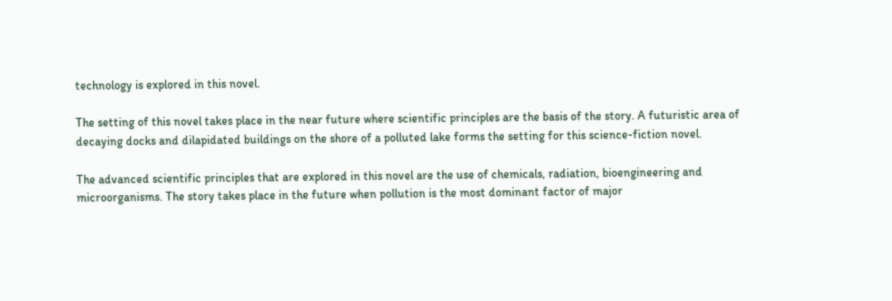technology is explored in this novel.

The setting of this novel takes place in the near future where scientific principles are the basis of the story. A futuristic area of decaying docks and dilapidated buildings on the shore of a polluted lake forms the setting for this science-fiction novel.

The advanced scientific principles that are explored in this novel are the use of chemicals, radiation, bioengineering and microorganisms. The story takes place in the future when pollution is the most dominant factor of major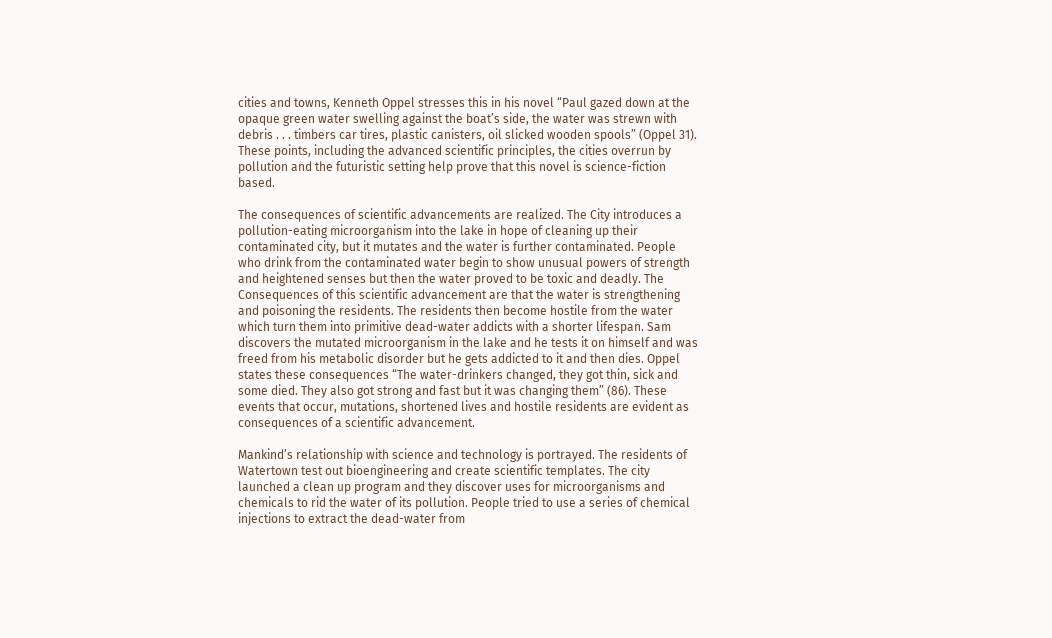cities and towns, Kenneth Oppel stresses this in his novel “Paul gazed down at the opaque green water swelling against the boat’s side, the water was strewn with debris . . . timbers car tires, plastic canisters, oil slicked wooden spools” (Oppel 31). These points, including the advanced scientific principles, the cities overrun by pollution and the futuristic setting help prove that this novel is science-fiction based.

The consequences of scientific advancements are realized. The City introduces a pollution-eating microorganism into the lake in hope of cleaning up their contaminated city, but it mutates and the water is further contaminated. People who drink from the contaminated water begin to show unusual powers of strength and heightened senses but then the water proved to be toxic and deadly. The Consequences of this scientific advancement are that the water is strengthening and poisoning the residents. The residents then become hostile from the water which turn them into primitive dead-water addicts with a shorter lifespan. Sam discovers the mutated microorganism in the lake and he tests it on himself and was freed from his metabolic disorder but he gets addicted to it and then dies. Oppel states these consequences “The water-drinkers changed, they got thin, sick and some died. They also got strong and fast but it was changing them” (86). These events that occur, mutations, shortened lives and hostile residents are evident as consequences of a scientific advancement.

Mankind’s relationship with science and technology is portrayed. The residents of Watertown test out bioengineering and create scientific templates. The city launched a clean up program and they discover uses for microorganisms and chemicals to rid the water of its pollution. People tried to use a series of chemical injections to extract the dead-water from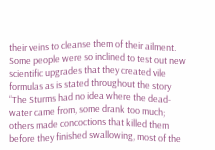their veins to cleanse them of their ailment. Some people were so inclined to test out new scientific upgrades that they created vile formulas as is stated throughout the story “The Sturms had no idea where the dead-water came from, some drank too much; others made concoctions that killed them before they finished swallowing, most of the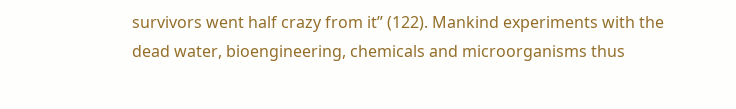survivors went half crazy from it” (122). Mankind experiments with the dead water, bioengineering, chemicals and microorganisms thus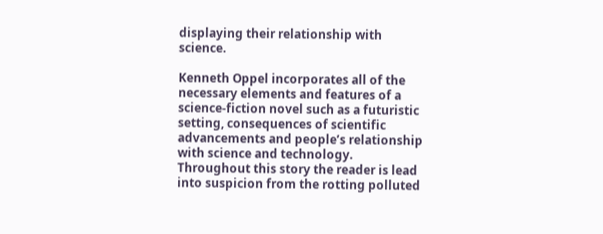displaying their relationship with science.

Kenneth Oppel incorporates all of the necessary elements and features of a science-fiction novel such as a futuristic setting, consequences of scientific advancements and people’s relationship with science and technology. Throughout this story the reader is lead into suspicion from the rotting polluted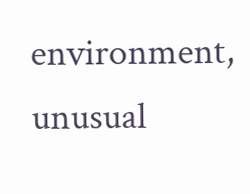environment, unusual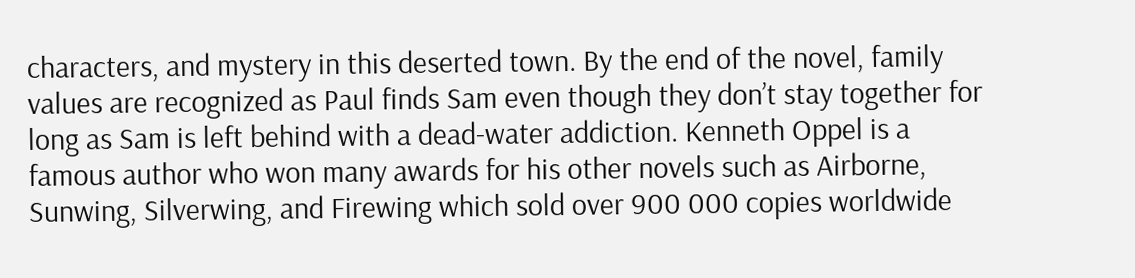characters, and mystery in this deserted town. By the end of the novel, family values are recognized as Paul finds Sam even though they don’t stay together for long as Sam is left behind with a dead-water addiction. Kenneth Oppel is a famous author who won many awards for his other novels such as Airborne, Sunwing, Silverwing, and Firewing which sold over 900 000 copies worldwide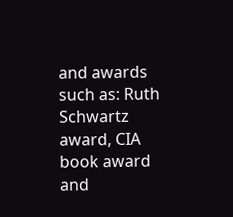and awards such as: Ruth Schwartz award, CIA book award and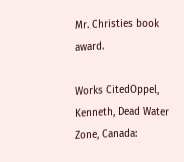Mr. Christies book award.

Works CitedOppel, Kenneth, Dead Water Zone, Canada: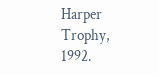Harper Trophy, 1992.